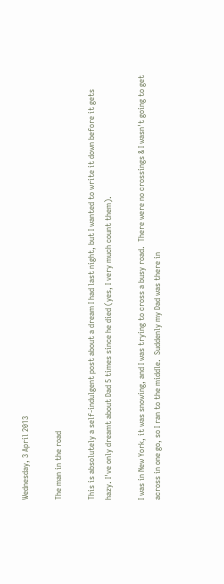Wednesday, 3 April 2013

The man in the road

This is absolutely a self-indulgent post about a dream I had last night, but I wanted to write it down before it gets hazy. I've only dreamt about Dad 5 times since he died (yes, I very much count them).

I was in New York, it was snowing, and I was trying to cross a busy road.  There were no crossings & I wasn't going to get across in one go, so I ran to the middle.  Suddenly my Dad was there in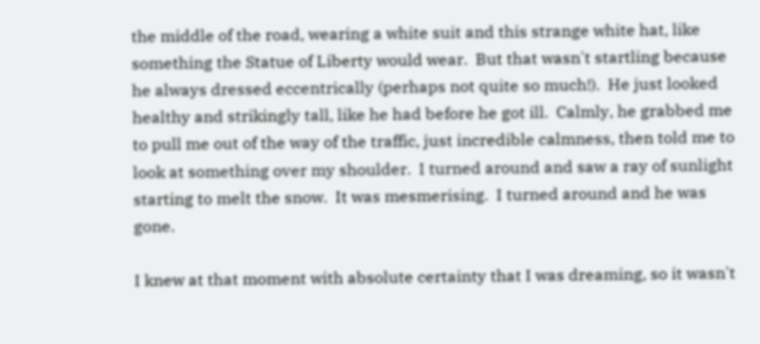the middle of the road, wearing a white suit and this strange white hat, like something the Statue of Liberty would wear.  But that wasn't startling because he always dressed eccentrically (perhaps not quite so much!).  He just looked healthy and strikingly tall, like he had before he got ill.  Calmly, he grabbed me to pull me out of the way of the traffic, just incredible calmness, then told me to look at something over my shoulder.  I turned around and saw a ray of sunlight starting to melt the snow.  It was mesmerising.  I turned around and he was gone.

I knew at that moment with absolute certainty that I was dreaming, so it wasn't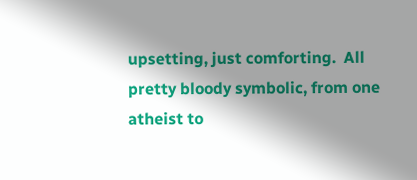upsetting, just comforting.  All pretty bloody symbolic, from one atheist to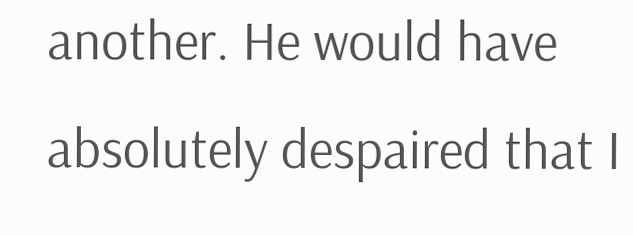another. He would have absolutely despaired that I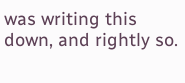was writing this down, and rightly so.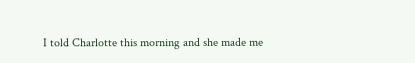I told Charlotte this morning and she made me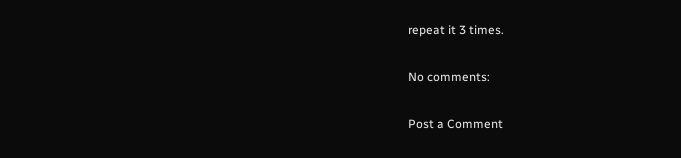repeat it 3 times.

No comments:

Post a Comment